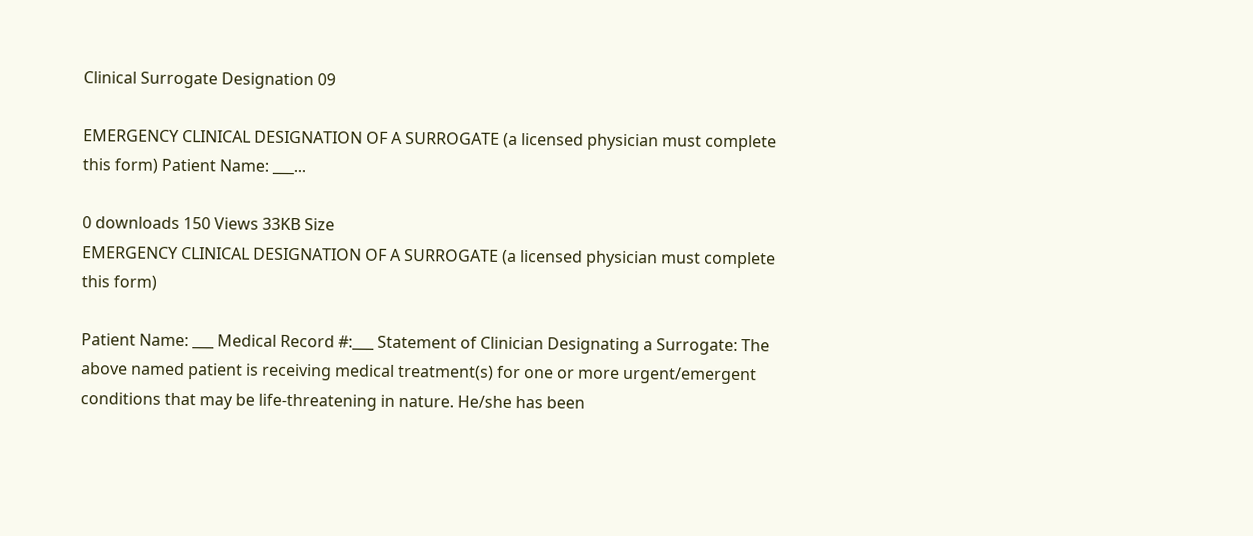Clinical Surrogate Designation 09

EMERGENCY CLINICAL DESIGNATION OF A SURROGATE (a licensed physician must complete this form) Patient Name: ___...

0 downloads 150 Views 33KB Size
EMERGENCY CLINICAL DESIGNATION OF A SURROGATE (a licensed physician must complete this form)

Patient Name: ___ Medical Record #:___ Statement of Clinician Designating a Surrogate: The above named patient is receiving medical treatment(s) for one or more urgent/emergent conditions that may be life-threatening in nature. He/she has been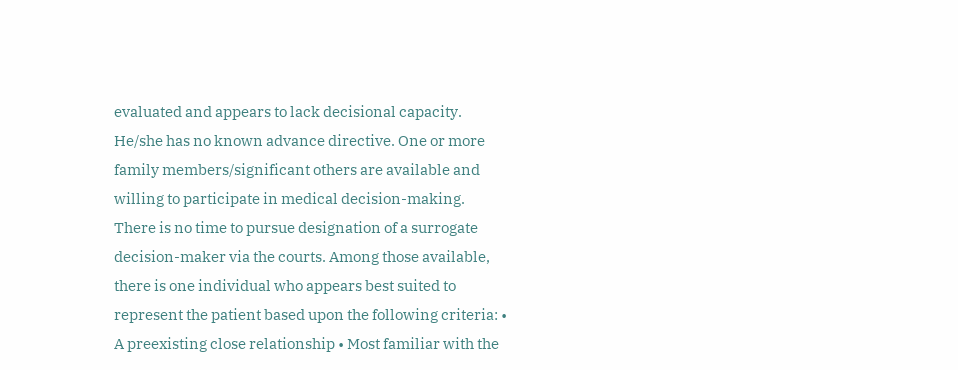evaluated and appears to lack decisional capacity. He/she has no known advance directive. One or more family members/significant others are available and willing to participate in medical decision-making. There is no time to pursue designation of a surrogate decision-maker via the courts. Among those available, there is one individual who appears best suited to represent the patient based upon the following criteria: • A preexisting close relationship • Most familiar with the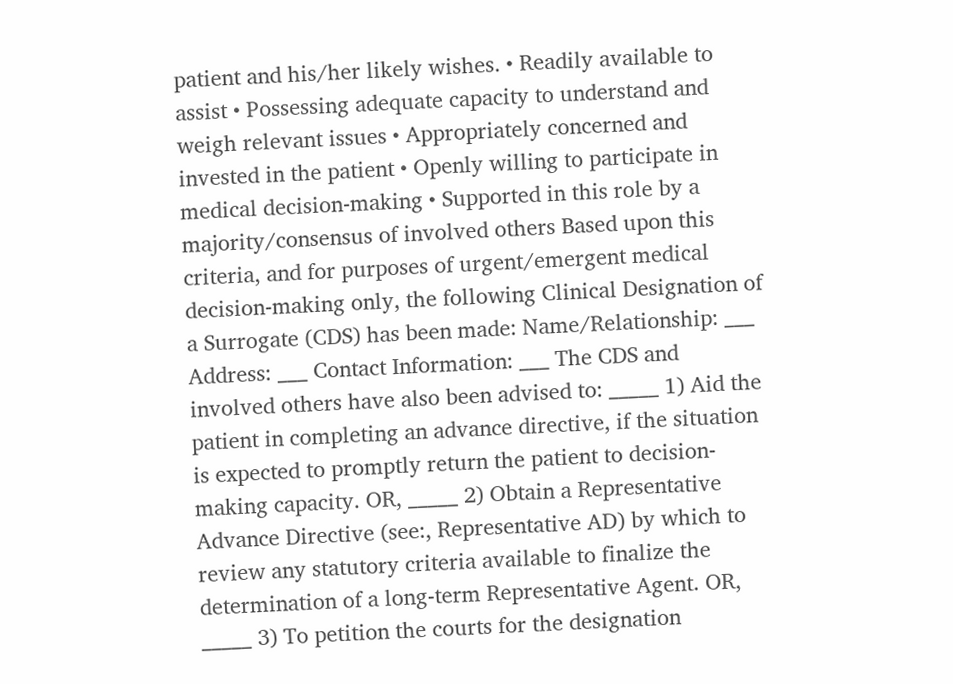patient and his/her likely wishes. • Readily available to assist • Possessing adequate capacity to understand and weigh relevant issues • Appropriately concerned and invested in the patient • Openly willing to participate in medical decision-making • Supported in this role by a majority/consensus of involved others Based upon this criteria, and for purposes of urgent/emergent medical decision-making only, the following Clinical Designation of a Surrogate (CDS) has been made: Name/Relationship: ___ Address: ___ Contact Information: ___ The CDS and involved others have also been advised to: _____ 1) Aid the patient in completing an advance directive, if the situation is expected to promptly return the patient to decision-making capacity. OR, _____ 2) Obtain a Representative Advance Directive (see:, Representative AD) by which to review any statutory criteria available to finalize the determination of a long-term Representative Agent. OR, _____ 3) To petition the courts for the designation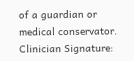of a guardian or medical conservator. Clinician Signature: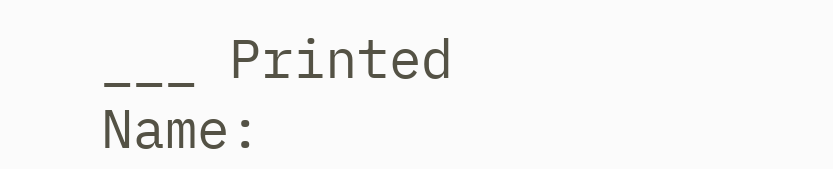___ Printed Name: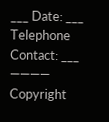___ Date: ___ Telephone Contact: ___ ———— Copyright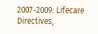2007-2009: Lifecare Directives,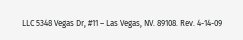LLC 5348 Vegas Dr, #11 – Las Vegas, NV. 89108. Rev. 4-14-09